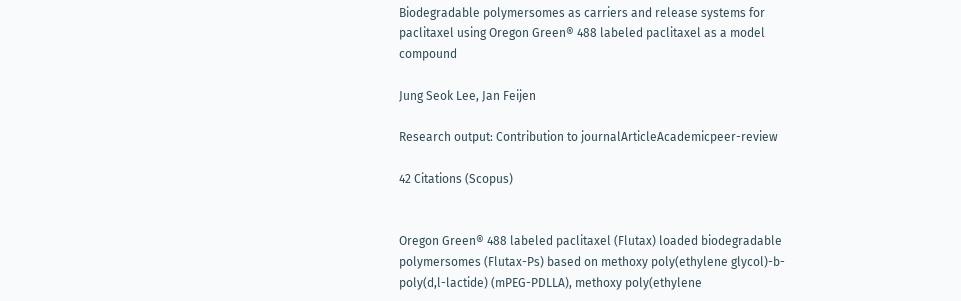Biodegradable polymersomes as carriers and release systems for paclitaxel using Oregon Green® 488 labeled paclitaxel as a model compound

Jung Seok Lee, Jan Feijen

Research output: Contribution to journalArticleAcademicpeer-review

42 Citations (Scopus)


Oregon Green® 488 labeled paclitaxel (Flutax) loaded biodegradable polymersomes (Flutax-Ps) based on methoxy poly(ethylene glycol)-b-poly(d,l-lactide) (mPEG-PDLLA), methoxy poly(ethylene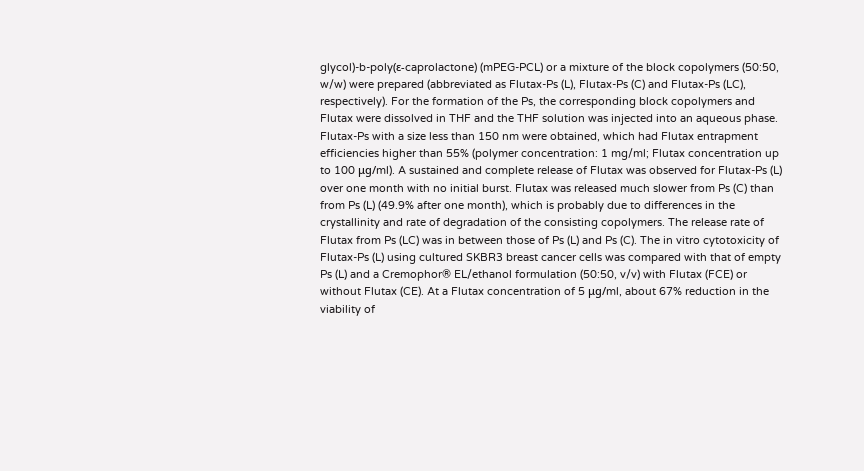glycol)-b-poly(ε-caprolactone) (mPEG-PCL) or a mixture of the block copolymers (50:50, w/w) were prepared (abbreviated as Flutax-Ps (L), Flutax-Ps (C) and Flutax-Ps (LC), respectively). For the formation of the Ps, the corresponding block copolymers and Flutax were dissolved in THF and the THF solution was injected into an aqueous phase. Flutax-Ps with a size less than 150 nm were obtained, which had Flutax entrapment efficiencies higher than 55% (polymer concentration: 1 mg/ml; Flutax concentration up to 100 μg/ml). A sustained and complete release of Flutax was observed for Flutax-Ps (L) over one month with no initial burst. Flutax was released much slower from Ps (C) than from Ps (L) (49.9% after one month), which is probably due to differences in the crystallinity and rate of degradation of the consisting copolymers. The release rate of Flutax from Ps (LC) was in between those of Ps (L) and Ps (C). The in vitro cytotoxicity of Flutax-Ps (L) using cultured SKBR3 breast cancer cells was compared with that of empty Ps (L) and a Cremophor® EL/ethanol formulation (50:50, v/v) with Flutax (FCE) or without Flutax (CE). At a Flutax concentration of 5 μg/ml, about 67% reduction in the viability of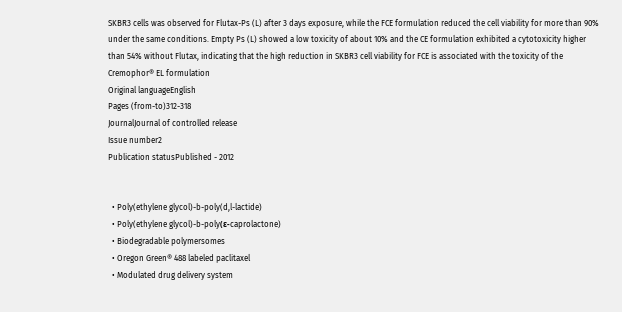SKBR3 cells was observed for Flutax-Ps (L) after 3 days exposure, while the FCE formulation reduced the cell viability for more than 90% under the same conditions. Empty Ps (L) showed a low toxicity of about 10% and the CE formulation exhibited a cytotoxicity higher than 54% without Flutax, indicating that the high reduction in SKBR3 cell viability for FCE is associated with the toxicity of the Cremophor® EL formulation
Original languageEnglish
Pages (from-to)312-318
JournalJournal of controlled release
Issue number2
Publication statusPublished - 2012


  • Poly(ethylene glycol)-b-poly(d,l-lactide)
  • Poly(ethylene glycol)-b-poly(ε-caprolactone)
  • Biodegradable polymersomes
  • Oregon Green® 488 labeled paclitaxel
  • Modulated drug delivery system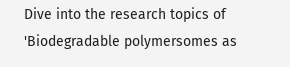Dive into the research topics of 'Biodegradable polymersomes as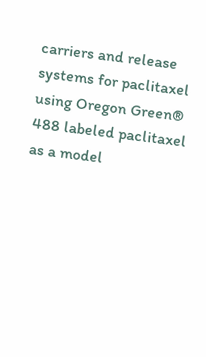carriers and release systems for paclitaxel using Oregon Green® 488 labeled paclitaxel as a model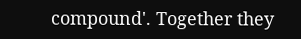compound'. Together they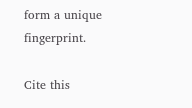form a unique fingerprint.

Cite this